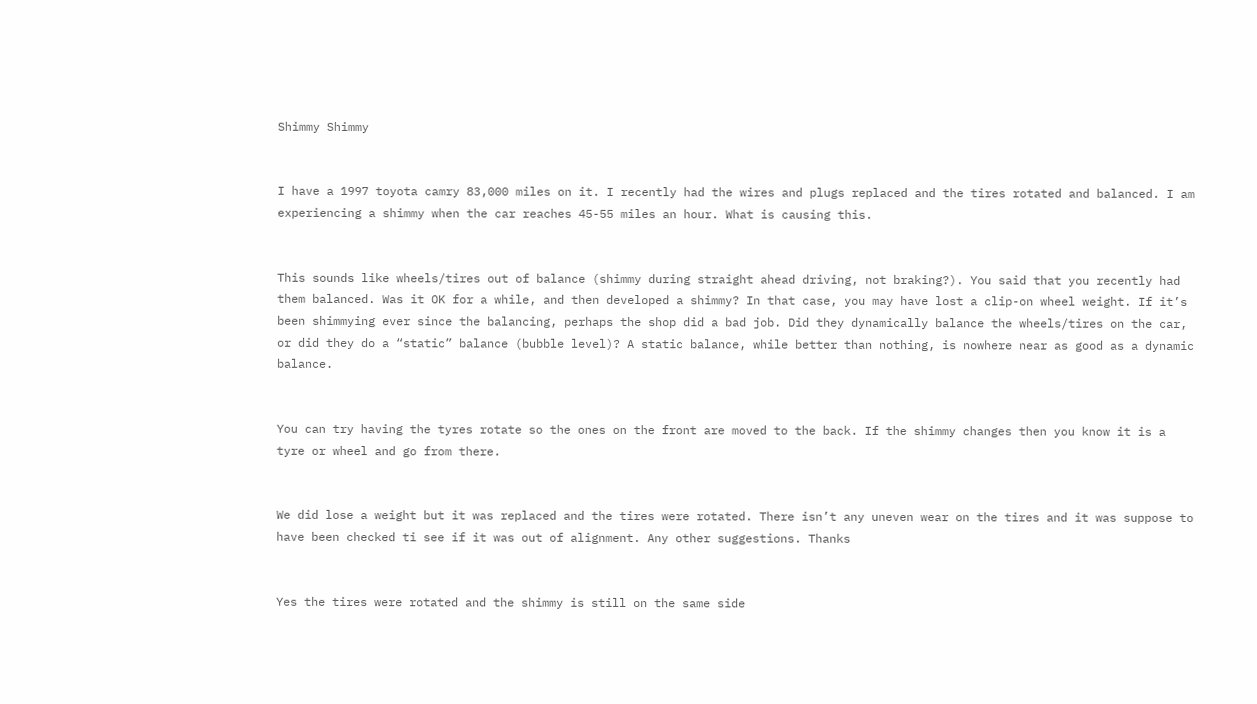Shimmy Shimmy


I have a 1997 toyota camry 83,000 miles on it. I recently had the wires and plugs replaced and the tires rotated and balanced. I am experiencing a shimmy when the car reaches 45-55 miles an hour. What is causing this.


This sounds like wheels/tires out of balance (shimmy during straight ahead driving, not braking?). You said that you recently had them balanced. Was it OK for a while, and then developed a shimmy? In that case, you may have lost a clip-on wheel weight. If it’s been shimmying ever since the balancing, perhaps the shop did a bad job. Did they dynamically balance the wheels/tires on the car, or did they do a “static” balance (bubble level)? A static balance, while better than nothing, is nowhere near as good as a dynamic balance.


You can try having the tyres rotate so the ones on the front are moved to the back. If the shimmy changes then you know it is a tyre or wheel and go from there.


We did lose a weight but it was replaced and the tires were rotated. There isn’t any uneven wear on the tires and it was suppose to have been checked ti see if it was out of alignment. Any other suggestions. Thanks


Yes the tires were rotated and the shimmy is still on the same side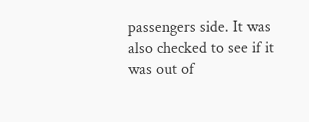passengers side. It was also checked to see if it was out of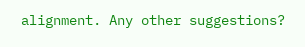alignment. Any other suggestions?